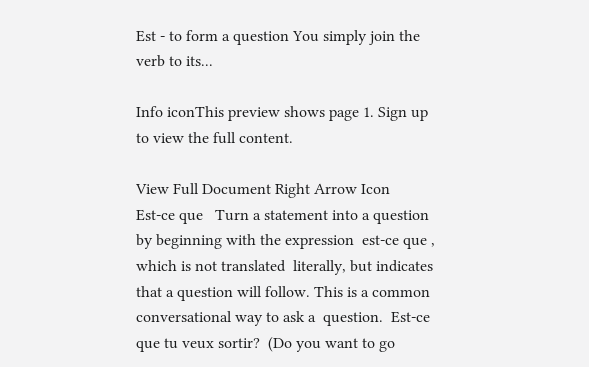Est - to form a question You simply join the verb to its...

Info iconThis preview shows page 1. Sign up to view the full content.

View Full Document Right Arrow Icon
Est-ce que   Turn a statement into a question by beginning with the expression  est-ce que , which is not translated  literally, but indicates that a question will follow. This is a common conversational way to ask a  question.  Est-ce que tu veux sortir?  (Do you want to go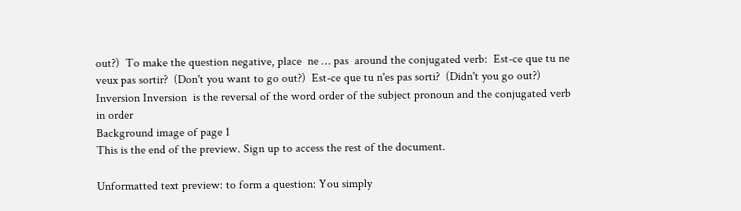out?)  To make the question negative, place  ne … pas  around the conjugated verb:  Est-ce que tu ne veux pas sortir?  (Don't you want to go out?)  Est-ce que tu n'es pas sorti?  (Didn't you go out?)  Inversion Inversion  is the reversal of the word order of the subject pronoun and the conjugated verb in order
Background image of page 1
This is the end of the preview. Sign up to access the rest of the document.

Unformatted text preview: to form a question: You simply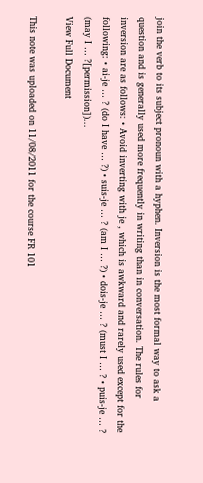join the verb to its subject pronoun with a hyphen. Inversion is the most formal way to ask a question and is generally used more frequently in writing than in conversation. The rules for inversion are as follows: • Avoid inverting with je , which is awkward and rarely used except for the following: • ai-je … ? (do I have … ?) • suis-je … ? (am I … ?) • dois-je … ? (must I … ? • puis-je … ? (may I … ?[permission])...
View Full Document

This note was uploaded on 11/08/2011 for the course FR 101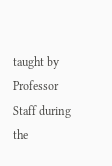taught by Professor Staff during the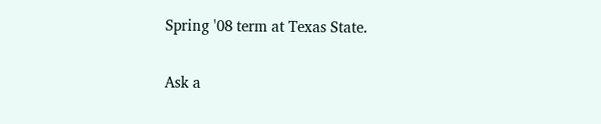Spring '08 term at Texas State.

Ask a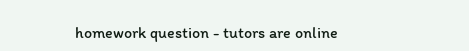homework question - tutors are online